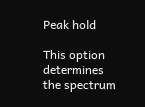Peak hold

This option determines the spectrum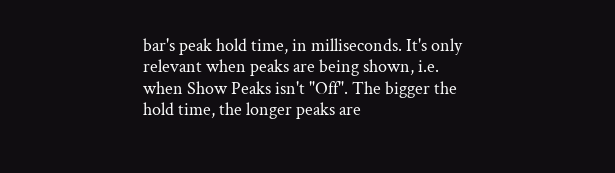bar's peak hold time, in milliseconds. It's only relevant when peaks are being shown, i.e. when Show Peaks isn't "Off". The bigger the hold time, the longer peaks are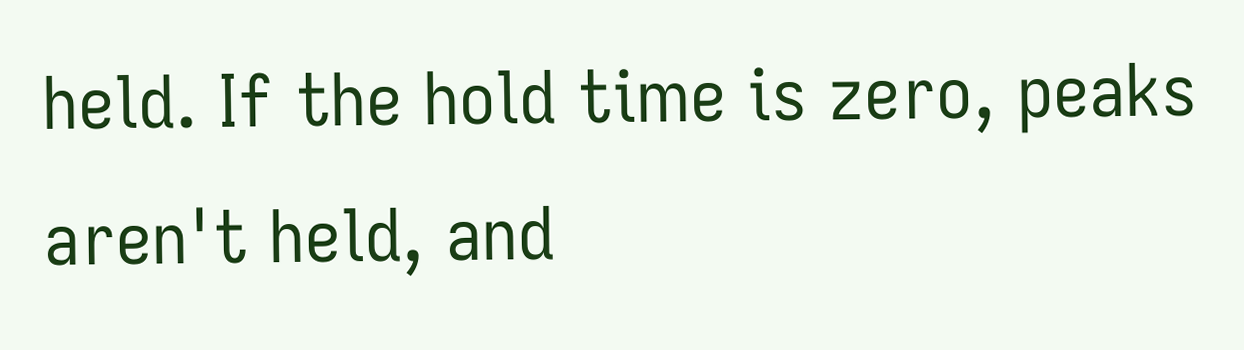held. If the hold time is zero, peaks aren't held, and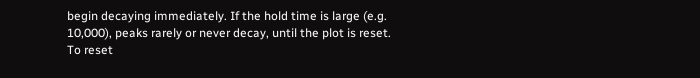begin decaying immediately. If the hold time is large (e.g. 10,000), peaks rarely or never decay, until the plot is reset. To reset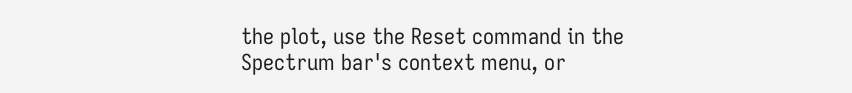the plot, use the Reset command in the Spectrum bar's context menu, or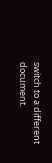switch to a different document.